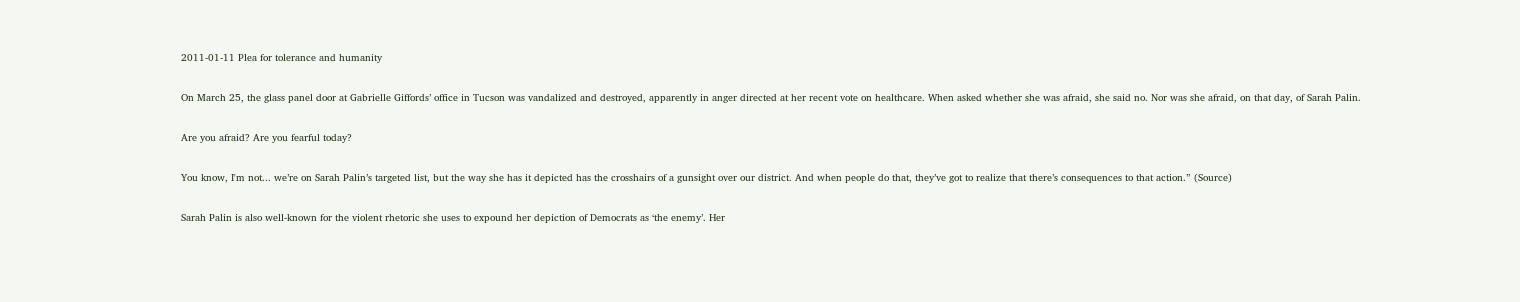2011-01-11 Plea for tolerance and humanity

On March 25, the glass panel door at Gabrielle Giffords’ office in Tucson was vandalized and destroyed, apparently in anger directed at her recent vote on healthcare. When asked whether she was afraid, she said no. Nor was she afraid, on that day, of Sarah Palin.

Are you afraid? Are you fearful today?

You know, I'm not... we’re on Sarah Palin’s targeted list, but the way she has it depicted has the crosshairs of a gunsight over our district. And when people do that, they’ve got to realize that there’s consequences to that action.” (Source)

Sarah Palin is also well-known for the violent rhetoric she uses to expound her depiction of Democrats as ‘the enemy’. Her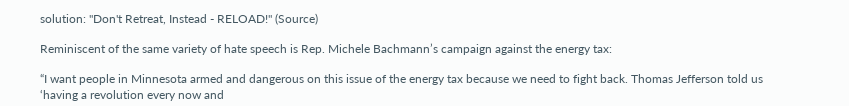solution: "Don't Retreat, Instead - RELOAD!" (Source)

Reminiscent of the same variety of hate speech is Rep. Michele Bachmann’s campaign against the energy tax:

“I want people in Minnesota armed and dangerous on this issue of the energy tax because we need to fight back. Thomas Jefferson told us ‘having a revolution every now and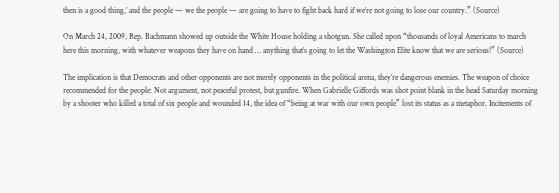then is a good thing,’ and the people — we the people — are going to have to fight back hard if we’re not going to lose our country.” (Source)

On March 24, 2009, Rep. Bachmann showed up outside the White House holding a shotgun. She called upon “thousands of loyal Americans to march here this morning, with whatever weapons they have on hand … anything that’s going to let the Washington Elite know that we are serious!” (Source)

The implication is that Democrats and other opponents are not merely opponents in the political arena, they’re dangerous enemies. The weapon of choice recommended for the people: Not argument, not peaceful protest, but gunfire. When Gabrielle Giffords was shot point blank in the head Saturday morning by a shooter who killed a total of six people and wounded 14, the idea of “being at war with our own people” lost its status as a metaphor. Incitements of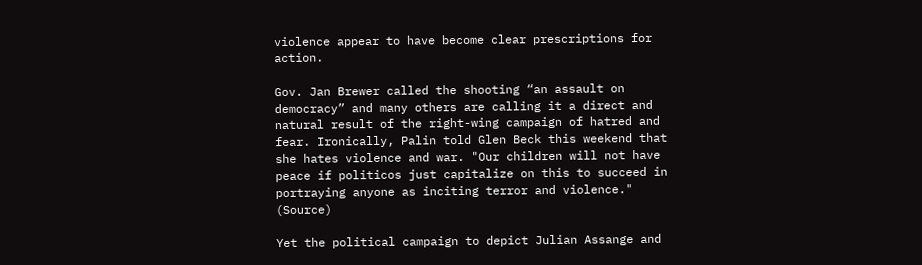violence appear to have become clear prescriptions for action.

Gov. Jan Brewer called the shooting “an assault on democracy” and many others are calling it a direct and natural result of the right-wing campaign of hatred and fear. Ironically, Palin told Glen Beck this weekend that she hates violence and war. "Our children will not have peace if politicos just capitalize on this to succeed in portraying anyone as inciting terror and violence." (Source)

Yet the political campaign to depict Julian Assange and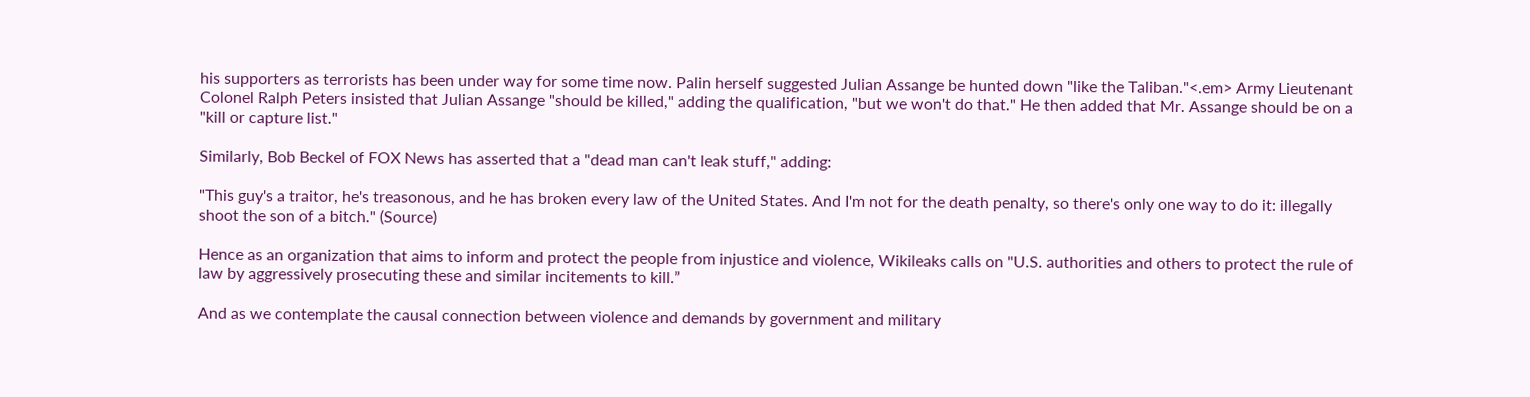his supporters as terrorists has been under way for some time now. Palin herself suggested Julian Assange be hunted down "like the Taliban."<.em> Army Lieutenant Colonel Ralph Peters insisted that Julian Assange "should be killed," adding the qualification, "but we won't do that." He then added that Mr. Assange should be on a "kill or capture list."

Similarly, Bob Beckel of FOX News has asserted that a "dead man can't leak stuff," adding:

"This guy's a traitor, he's treasonous, and he has broken every law of the United States. And I'm not for the death penalty, so there's only one way to do it: illegally shoot the son of a bitch." (Source)

Hence as an organization that aims to inform and protect the people from injustice and violence, Wikileaks calls on "U.S. authorities and others to protect the rule of law by aggressively prosecuting these and similar incitements to kill.”

And as we contemplate the causal connection between violence and demands by government and military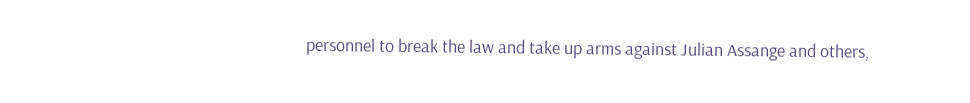personnel to break the law and take up arms against Julian Assange and others,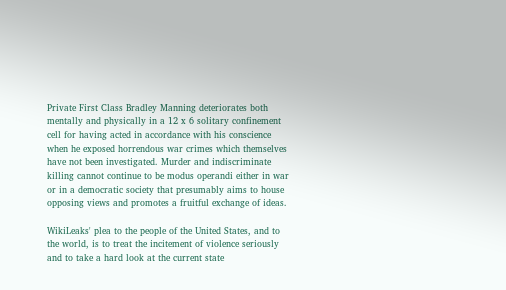Private First Class Bradley Manning deteriorates both mentally and physically in a 12 x 6 solitary confinement cell for having acted in accordance with his conscience when he exposed horrendous war crimes which themselves have not been investigated. Murder and indiscriminate killing cannot continue to be modus operandi either in war or in a democratic society that presumably aims to house opposing views and promotes a fruitful exchange of ideas.

WikiLeaks' plea to the people of the United States, and to the world, is to treat the incitement of violence seriously and to take a hard look at the current state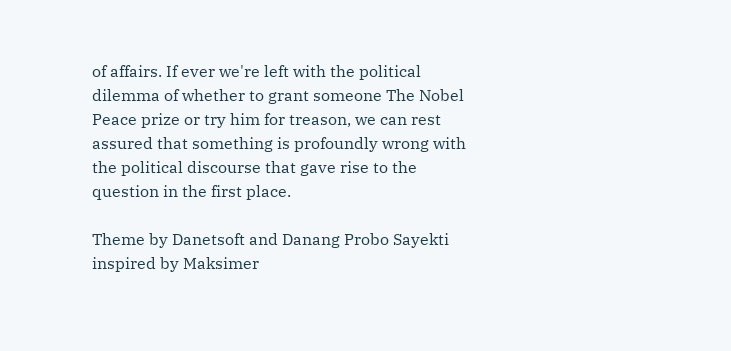of affairs. If ever we're left with the political dilemma of whether to grant someone The Nobel Peace prize or try him for treason, we can rest assured that something is profoundly wrong with the political discourse that gave rise to the question in the first place.

Theme by Danetsoft and Danang Probo Sayekti inspired by Maksimer